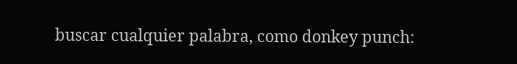buscar cualquier palabra, como donkey punch: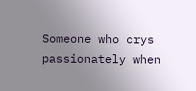Someone who crys passionately when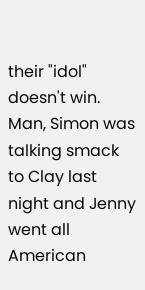their "idol" doesn't win.
Man, Simon was talking smack to Clay last night and Jenny went all American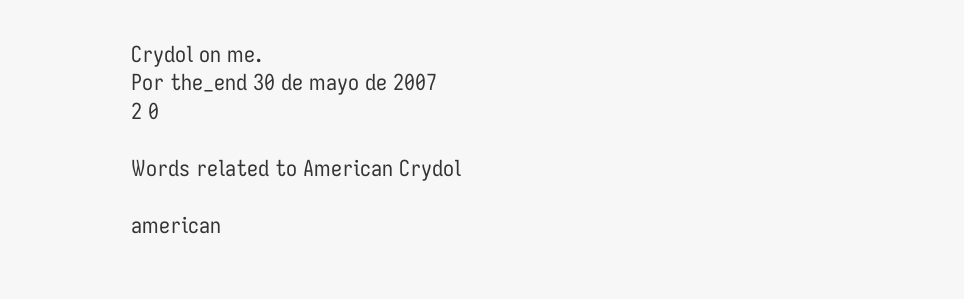Crydol on me.
Por the_end 30 de mayo de 2007
2 0

Words related to American Crydol

american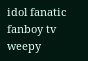idol fanatic fanboy tv weepy